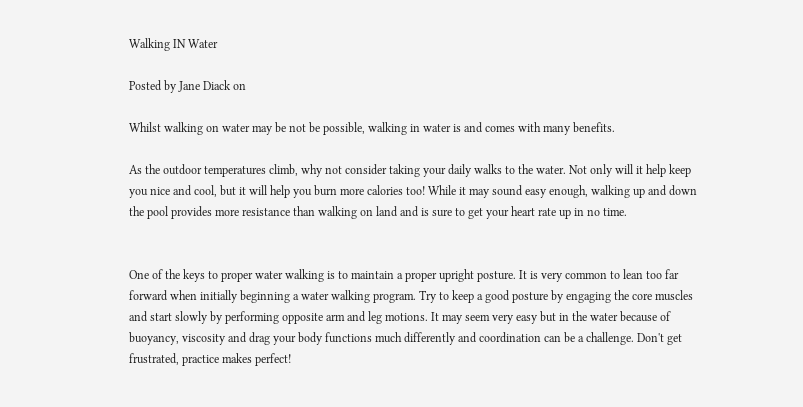Walking IN Water

Posted by Jane Diack on

Whilst walking on water may be not be possible, walking in water is and comes with many benefits.

As the outdoor temperatures climb, why not consider taking your daily walks to the water. Not only will it help keep you nice and cool, but it will help you burn more calories too! While it may sound easy enough, walking up and down the pool provides more resistance than walking on land and is sure to get your heart rate up in no time.


One of the keys to proper water walking is to maintain a proper upright posture. It is very common to lean too far forward when initially beginning a water walking program. Try to keep a good posture by engaging the core muscles and start slowly by performing opposite arm and leg motions. It may seem very easy but in the water because of buoyancy, viscosity and drag your body functions much differently and coordination can be a challenge. Don't get frustrated, practice makes perfect!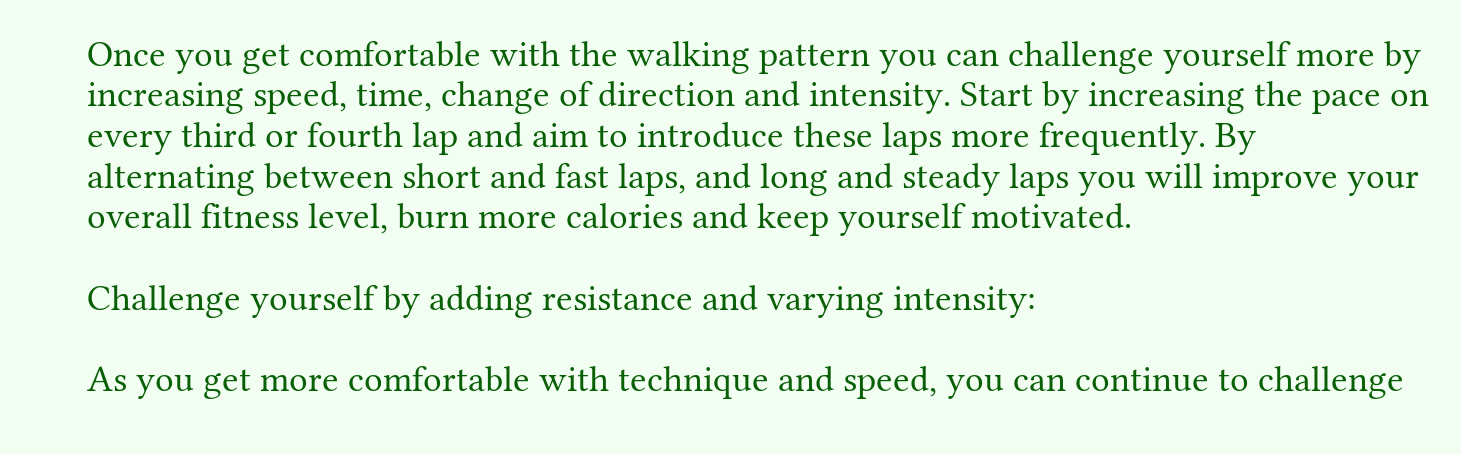Once you get comfortable with the walking pattern you can challenge yourself more by increasing speed, time, change of direction and intensity. Start by increasing the pace on every third or fourth lap and aim to introduce these laps more frequently. By alternating between short and fast laps, and long and steady laps you will improve your overall fitness level, burn more calories and keep yourself motivated.

Challenge yourself by adding resistance and varying intensity:

As you get more comfortable with technique and speed, you can continue to challenge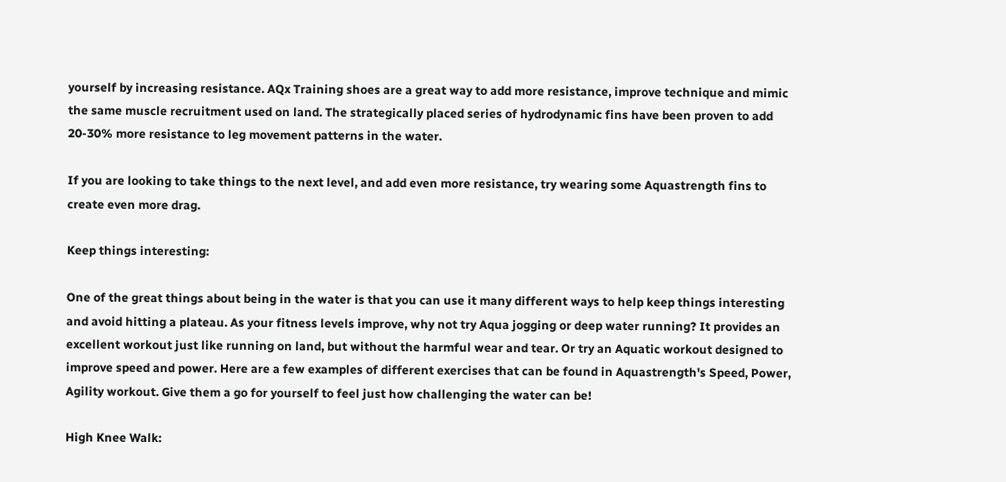yourself by increasing resistance. AQx Training shoes are a great way to add more resistance, improve technique and mimic the same muscle recruitment used on land. The strategically placed series of hydrodynamic fins have been proven to add 20-30% more resistance to leg movement patterns in the water.

If you are looking to take things to the next level, and add even more resistance, try wearing some Aquastrength fins to create even more drag.

Keep things interesting:

One of the great things about being in the water is that you can use it many different ways to help keep things interesting and avoid hitting a plateau. As your fitness levels improve, why not try Aqua jogging or deep water running? It provides an excellent workout just like running on land, but without the harmful wear and tear. Or try an Aquatic workout designed to improve speed and power. Here are a few examples of different exercises that can be found in Aquastrength's Speed, Power, Agility workout. Give them a go for yourself to feel just how challenging the water can be!

High Knee Walk: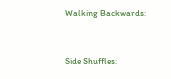Walking Backwards:


Side Shuffles: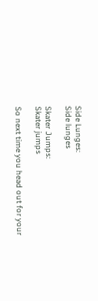Side Lunges:
Side lunges

Skater Jumps:
Skater jumps

So next time you head out for your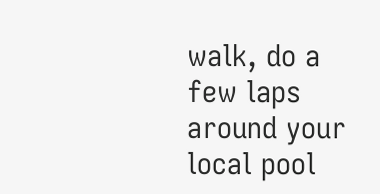walk, do a few laps around your local pool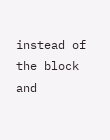instead of the block and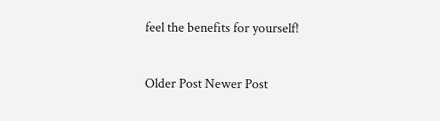feel the benefits for yourself!

Older Post Newer Post